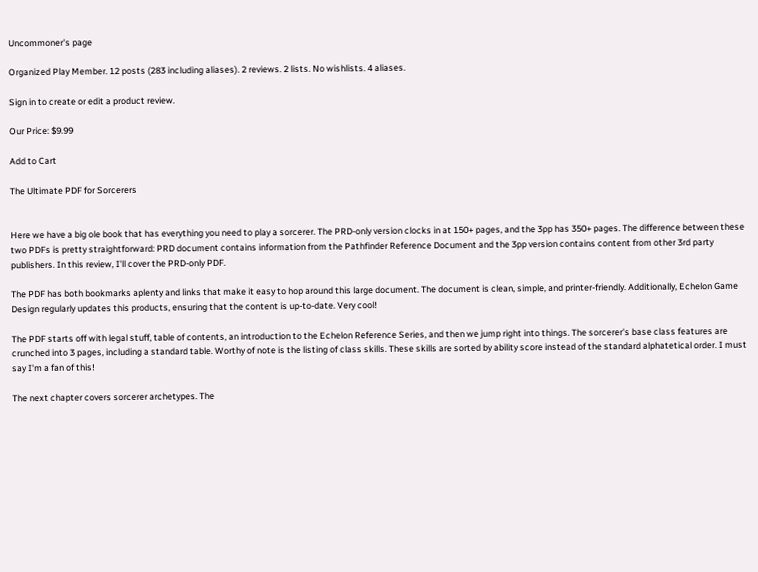Uncommoner's page

Organized Play Member. 12 posts (283 including aliases). 2 reviews. 2 lists. No wishlists. 4 aliases.

Sign in to create or edit a product review.

Our Price: $9.99

Add to Cart

The Ultimate PDF for Sorcerers


Here we have a big ole book that has everything you need to play a sorcerer. The PRD-only version clocks in at 150+ pages, and the 3pp has 350+ pages. The difference between these two PDFs is pretty straightforward: PRD document contains information from the Pathfinder Reference Document and the 3pp version contains content from other 3rd party publishers. In this review, I'll cover the PRD-only PDF.

The PDF has both bookmarks aplenty and links that make it easy to hop around this large document. The document is clean, simple, and printer-friendly. Additionally, Echelon Game Design regularly updates this products, ensuring that the content is up-to-date. Very cool!

The PDF starts off with legal stuff, table of contents, an introduction to the Echelon Reference Series, and then we jump right into things. The sorcerer's base class features are crunched into 3 pages, including a standard table. Worthy of note is the listing of class skills. These skills are sorted by ability score instead of the standard alphatetical order. I must say I'm a fan of this!

The next chapter covers sorcerer archetypes. The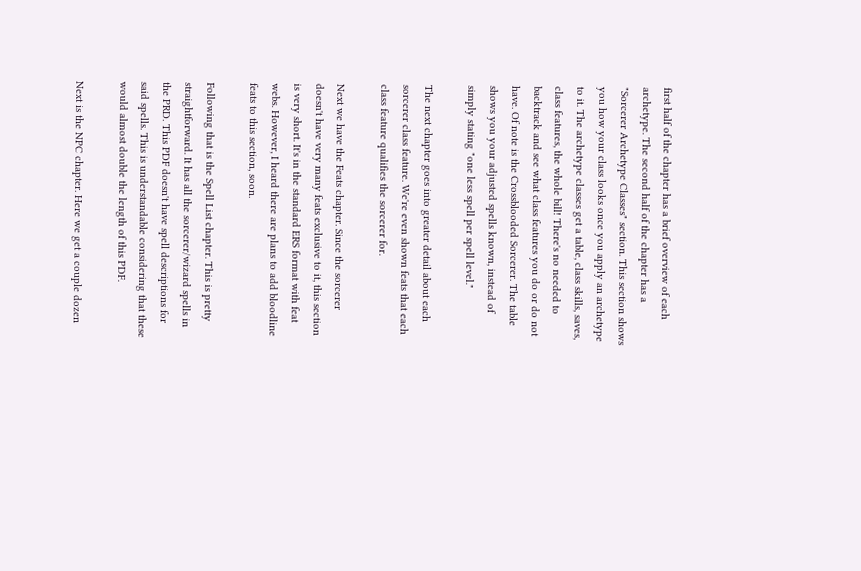first half of the chapter has a brief overview of each archetype. The second half of the chapter has a "Sorcerer Archetype Classes" section. This section shows you how your class looks once you apply an archetype to it. The archetype classes get a table, class skills, saves, class features, the whole bill! There's no needed to backtrack and see what class features you do or do not have. Of note is the Crossblooded Sorcerer. The table shows you your adjusted spells known, instead of simply stating "one less spell per spell level."

The next chapter goes into greater detail about each sorcerer class feature. We're even shown feats that each class feature qualifies the sorcerer for.

Next we have the Feats chapter. Since the sorcerer doesn't have very many feats exclusive to it, this section is very short. It's in the standard ERS format with feat webs. However, I heard there are plans to add bloodline feats to this section, soon.

Following that is the Spell List chapter. This is pretty straightforward. It has all the sorcerer/wizard spells in the PRD. This PDF doesn't have spell descriptions for said spells. This is understandable considering that these would almost double the length of this PDF.

Next is the NPC chapter. Here we get a couple dozen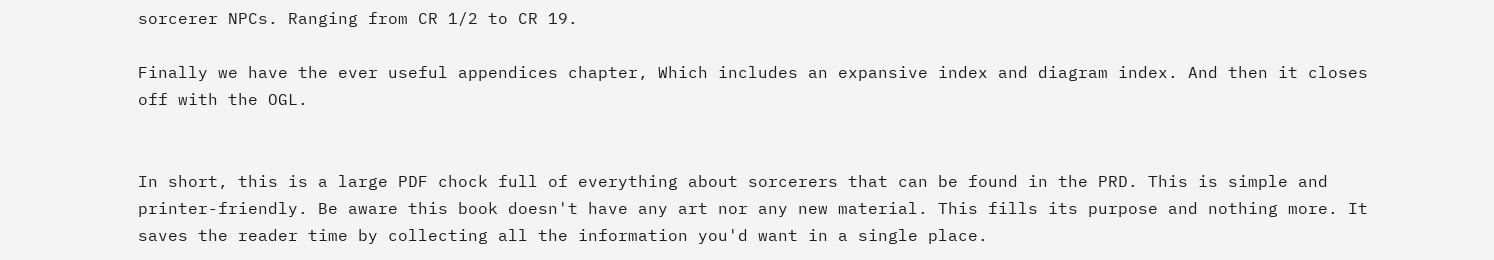sorcerer NPCs. Ranging from CR 1/2 to CR 19.

Finally we have the ever useful appendices chapter, Which includes an expansive index and diagram index. And then it closes off with the OGL.


In short, this is a large PDF chock full of everything about sorcerers that can be found in the PRD. This is simple and printer-friendly. Be aware this book doesn't have any art nor any new material. This fills its purpose and nothing more. It saves the reader time by collecting all the information you'd want in a single place.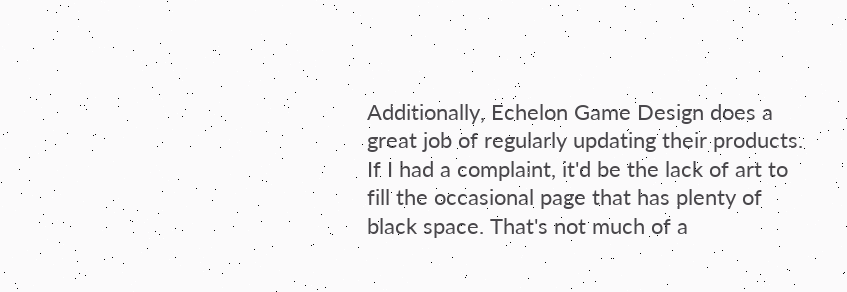Additionally, Echelon Game Design does a great job of regularly updating their products. If I had a complaint, it'd be the lack of art to fill the occasional page that has plenty of black space. That's not much of a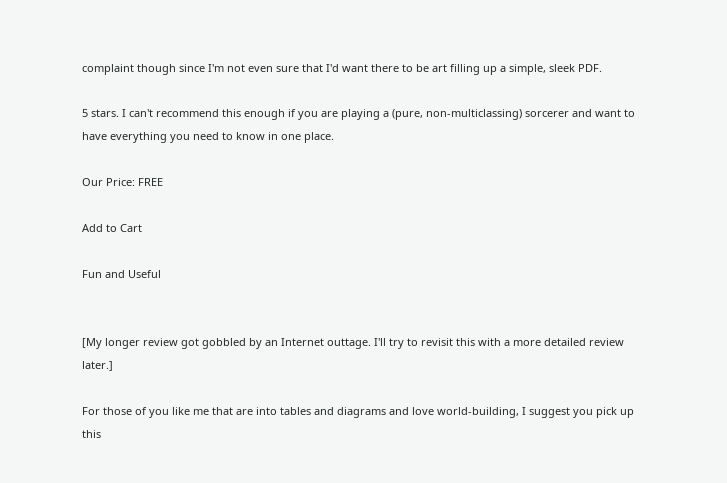complaint though since I'm not even sure that I'd want there to be art filling up a simple, sleek PDF.

5 stars. I can't recommend this enough if you are playing a (pure, non-multiclassing) sorcerer and want to have everything you need to know in one place.

Our Price: FREE

Add to Cart

Fun and Useful


[My longer review got gobbled by an Internet outtage. I'll try to revisit this with a more detailed review later.]

For those of you like me that are into tables and diagrams and love world-building, I suggest you pick up this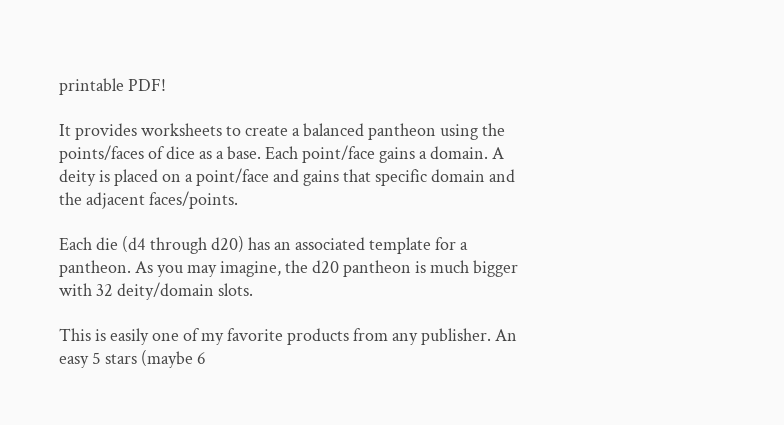printable PDF!

It provides worksheets to create a balanced pantheon using the points/faces of dice as a base. Each point/face gains a domain. A deity is placed on a point/face and gains that specific domain and the adjacent faces/points.

Each die (d4 through d20) has an associated template for a pantheon. As you may imagine, the d20 pantheon is much bigger with 32 deity/domain slots.

This is easily one of my favorite products from any publisher. An easy 5 stars (maybe 6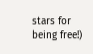stars for being free!)